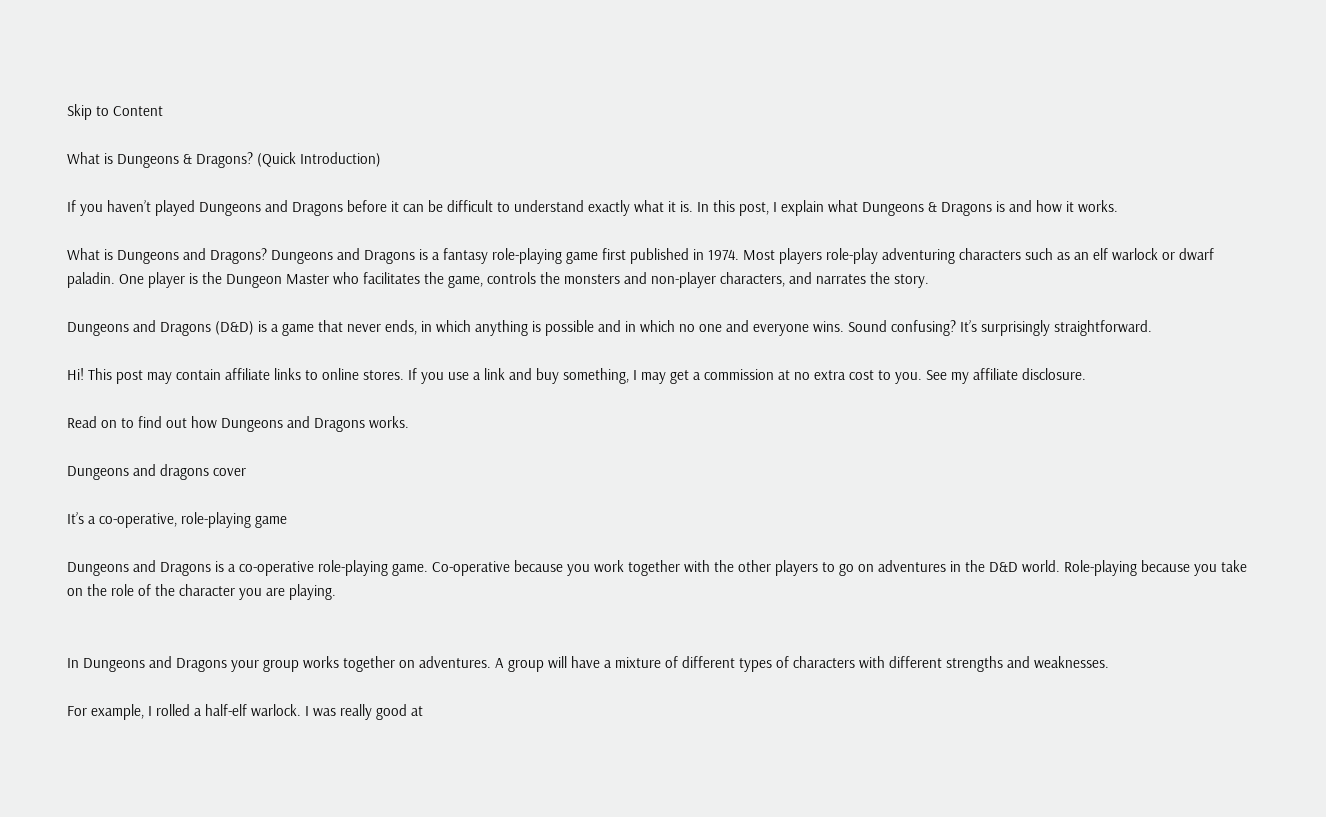Skip to Content

What is Dungeons & Dragons? (Quick Introduction)

If you haven’t played Dungeons and Dragons before it can be difficult to understand exactly what it is. In this post, I explain what Dungeons & Dragons is and how it works.

What is Dungeons and Dragons? Dungeons and Dragons is a fantasy role-playing game first published in 1974. Most players role-play adventuring characters such as an elf warlock or dwarf paladin. One player is the Dungeon Master who facilitates the game, controls the monsters and non-player characters, and narrates the story.

Dungeons and Dragons (D&D) is a game that never ends, in which anything is possible and in which no one and everyone wins. Sound confusing? It’s surprisingly straightforward.

Hi! This post may contain affiliate links to online stores. If you use a link and buy something, I may get a commission at no extra cost to you. See my affiliate disclosure.

Read on to find out how Dungeons and Dragons works.

Dungeons and dragons cover

It’s a co-operative, role-playing game

Dungeons and Dragons is a co-operative role-playing game. Co-operative because you work together with the other players to go on adventures in the D&D world. Role-playing because you take on the role of the character you are playing.


In Dungeons and Dragons your group works together on adventures. A group will have a mixture of different types of characters with different strengths and weaknesses.

For example, I rolled a half-elf warlock. I was really good at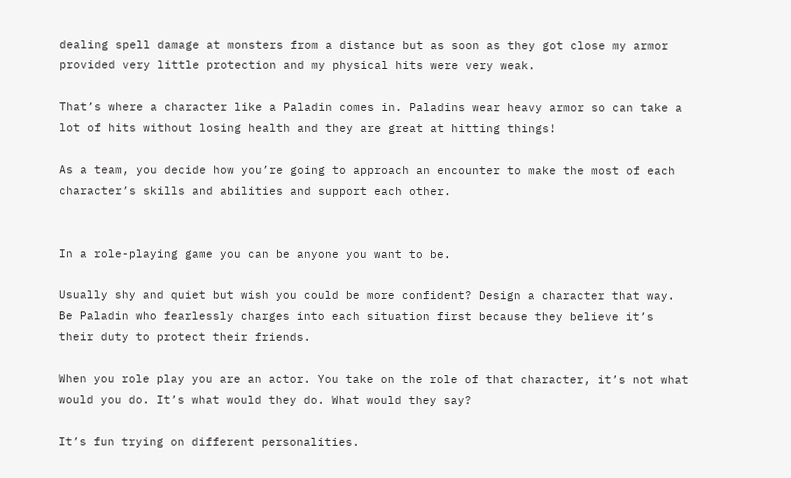dealing spell damage at monsters from a distance but as soon as they got close my armor provided very little protection and my physical hits were very weak.

That’s where a character like a Paladin comes in. Paladins wear heavy armor so can take a lot of hits without losing health and they are great at hitting things!

As a team, you decide how you’re going to approach an encounter to make the most of each character’s skills and abilities and support each other.


In a role-playing game you can be anyone you want to be.

Usually shy and quiet but wish you could be more confident? Design a character that way. Be Paladin who fearlessly charges into each situation first because they believe it’s their duty to protect their friends.

When you role play you are an actor. You take on the role of that character, it’s not what would you do. It’s what would they do. What would they say?

It’s fun trying on different personalities.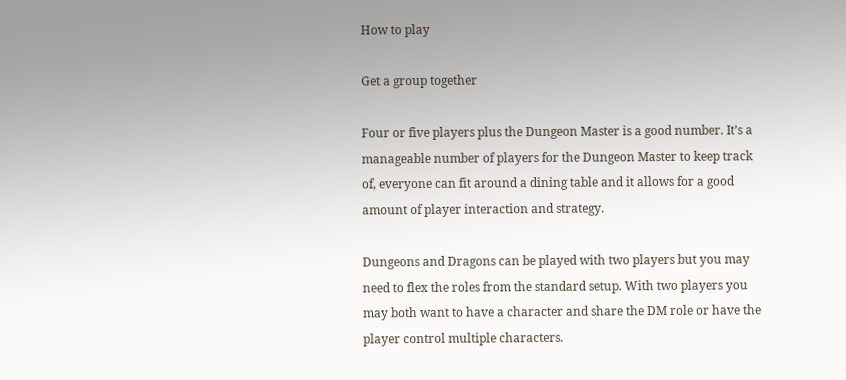How to play

Get a group together

Four or five players plus the Dungeon Master is a good number. It’s a manageable number of players for the Dungeon Master to keep track of, everyone can fit around a dining table and it allows for a good amount of player interaction and strategy.

Dungeons and Dragons can be played with two players but you may need to flex the roles from the standard setup. With two players you may both want to have a character and share the DM role or have the player control multiple characters.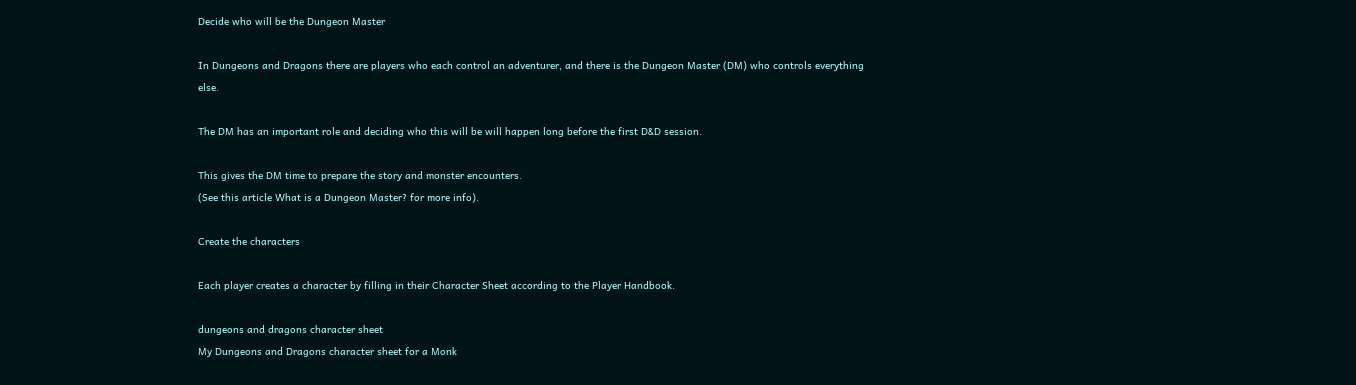Decide who will be the Dungeon Master

In Dungeons and Dragons there are players who each control an adventurer, and there is the Dungeon Master (DM) who controls everything else.

The DM has an important role and deciding who this will be will happen long before the first D&D session.

This gives the DM time to prepare the story and monster encounters.
(See this article What is a Dungeon Master? for more info).

Create the characters

Each player creates a character by filling in their Character Sheet according to the Player Handbook.

dungeons and dragons character sheet
My Dungeons and Dragons character sheet for a Monk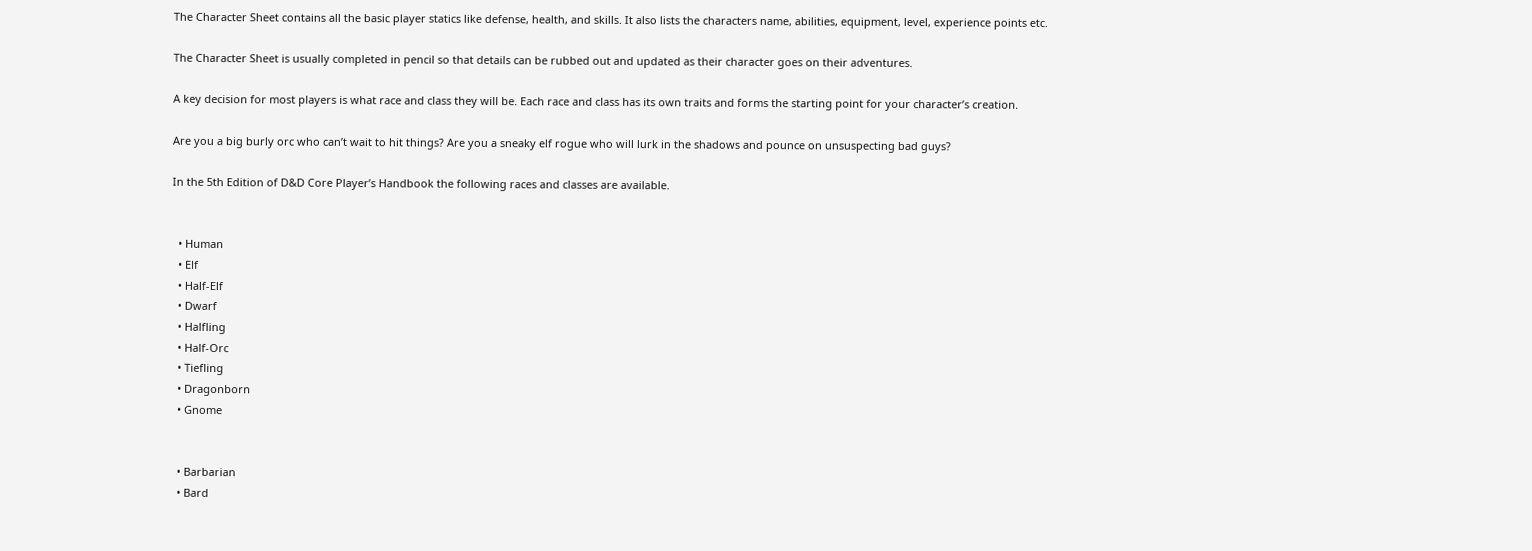The Character Sheet contains all the basic player statics like defense, health, and skills. It also lists the characters name, abilities, equipment, level, experience points etc.

The Character Sheet is usually completed in pencil so that details can be rubbed out and updated as their character goes on their adventures.

A key decision for most players is what race and class they will be. Each race and class has its own traits and forms the starting point for your character’s creation.

Are you a big burly orc who can’t wait to hit things? Are you a sneaky elf rogue who will lurk in the shadows and pounce on unsuspecting bad guys?

In the 5th Edition of D&D Core Player’s Handbook the following races and classes are available.


  • Human
  • Elf
  • Half-Elf
  • Dwarf
  • Halfling
  • Half-Orc
  • Tiefling
  • Dragonborn
  • Gnome


  • Barbarian
  • Bard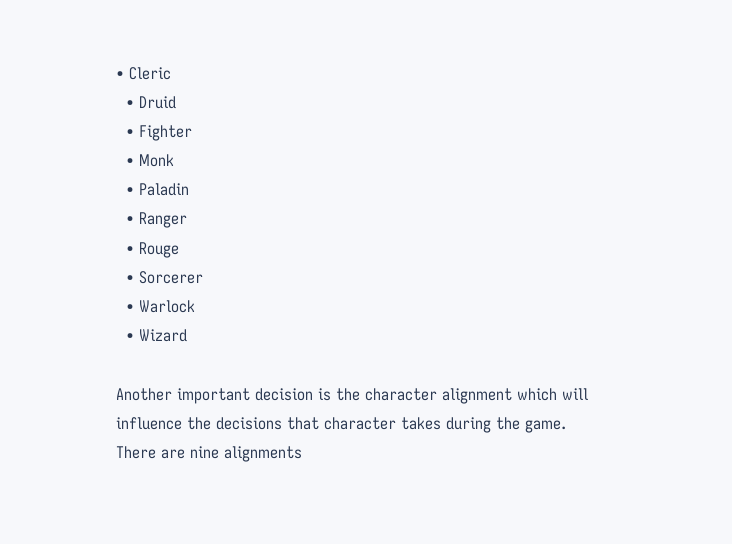• Cleric
  • Druid
  • Fighter
  • Monk
  • Paladin
  • Ranger
  • Rouge
  • Sorcerer
  • Warlock
  • Wizard

Another important decision is the character alignment which will influence the decisions that character takes during the game. There are nine alignments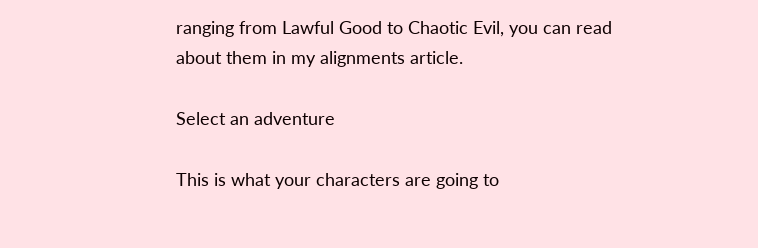ranging from Lawful Good to Chaotic Evil, you can read about them in my alignments article.

Select an adventure

This is what your characters are going to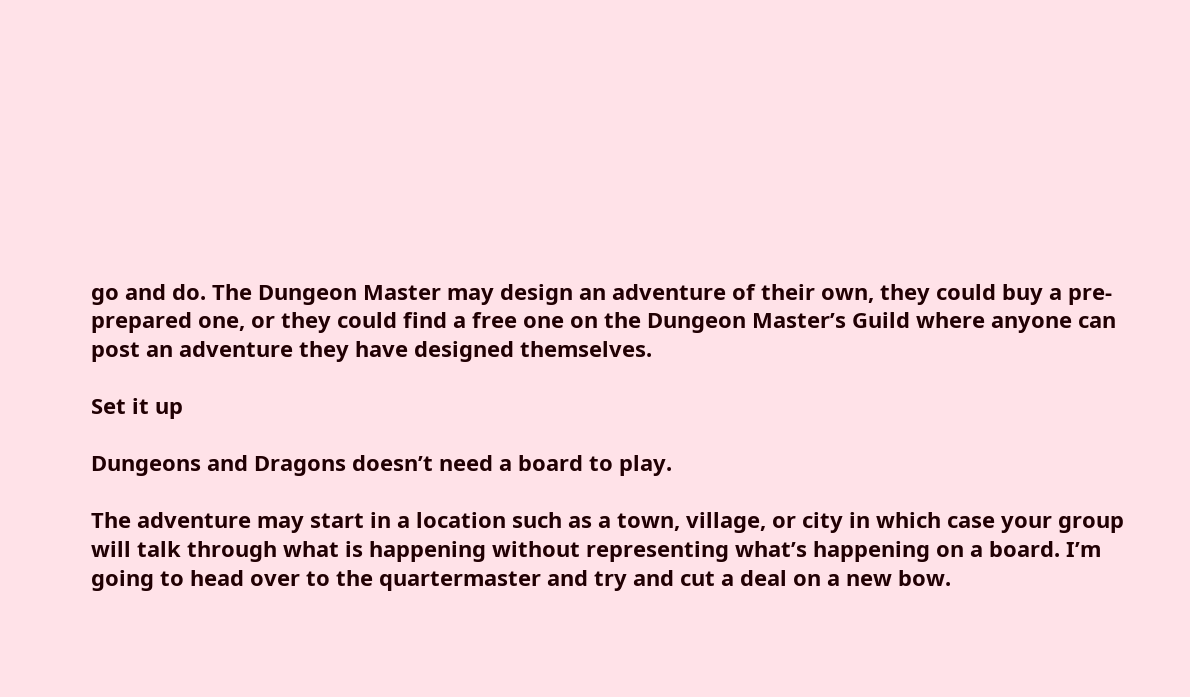go and do. The Dungeon Master may design an adventure of their own, they could buy a pre-prepared one, or they could find a free one on the Dungeon Master’s Guild where anyone can post an adventure they have designed themselves.

Set it up

Dungeons and Dragons doesn’t need a board to play.

The adventure may start in a location such as a town, village, or city in which case your group will talk through what is happening without representing what’s happening on a board. I’m going to head over to the quartermaster and try and cut a deal on a new bow.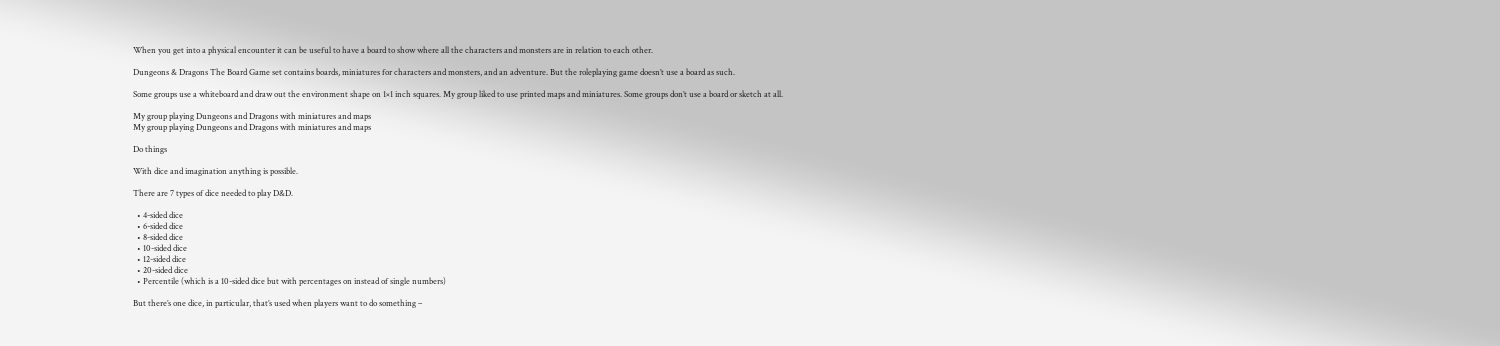When you get into a physical encounter it can be useful to have a board to show where all the characters and monsters are in relation to each other.

Dungeons & Dragons The Board Game set contains boards, miniatures for characters and monsters, and an adventure. But the roleplaying game doesn’t use a board as such.

Some groups use a whiteboard and draw out the environment shape on 1×1 inch squares. My group liked to use printed maps and miniatures. Some groups don’t use a board or sketch at all.

My group playing Dungeons and Dragons with miniatures and maps
My group playing Dungeons and Dragons with miniatures and maps

Do things

With dice and imagination anything is possible.

There are 7 types of dice needed to play D&D.

  • 4-sided dice
  • 6-sided dice
  • 8-sided dice
  • 10-sided dice
  • 12-sided dice
  • 20-sided dice
  • Percentile (which is a 10-sided dice but with percentages on instead of single numbers)

But there’s one dice, in particular, that’s used when players want to do something –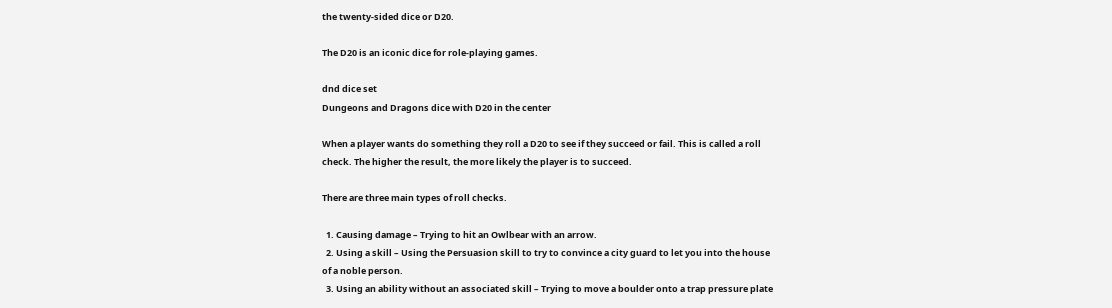the twenty-sided dice or D20.

The D20 is an iconic dice for role-playing games.

dnd dice set
Dungeons and Dragons dice with D20 in the center

When a player wants do something they roll a D20 to see if they succeed or fail. This is called a roll check. The higher the result, the more likely the player is to succeed.

There are three main types of roll checks.

  1. Causing damage – Trying to hit an Owlbear with an arrow.
  2. Using a skill – Using the Persuasion skill to try to convince a city guard to let you into the house of a noble person.
  3. Using an ability without an associated skill – Trying to move a boulder onto a trap pressure plate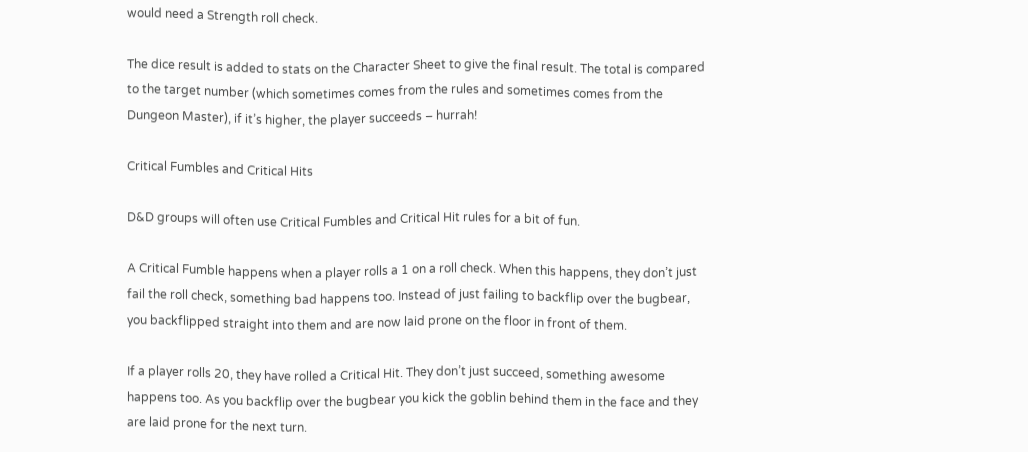would need a Strength roll check.

The dice result is added to stats on the Character Sheet to give the final result. The total is compared to the target number (which sometimes comes from the rules and sometimes comes from the Dungeon Master), if it’s higher, the player succeeds – hurrah!

Critical Fumbles and Critical Hits

D&D groups will often use Critical Fumbles and Critical Hit rules for a bit of fun.

A Critical Fumble happens when a player rolls a 1 on a roll check. When this happens, they don’t just fail the roll check, something bad happens too. Instead of just failing to backflip over the bugbear, you backflipped straight into them and are now laid prone on the floor in front of them.

If a player rolls 20, they have rolled a Critical Hit. They don’t just succeed, something awesome happens too. As you backflip over the bugbear you kick the goblin behind them in the face and they are laid prone for the next turn.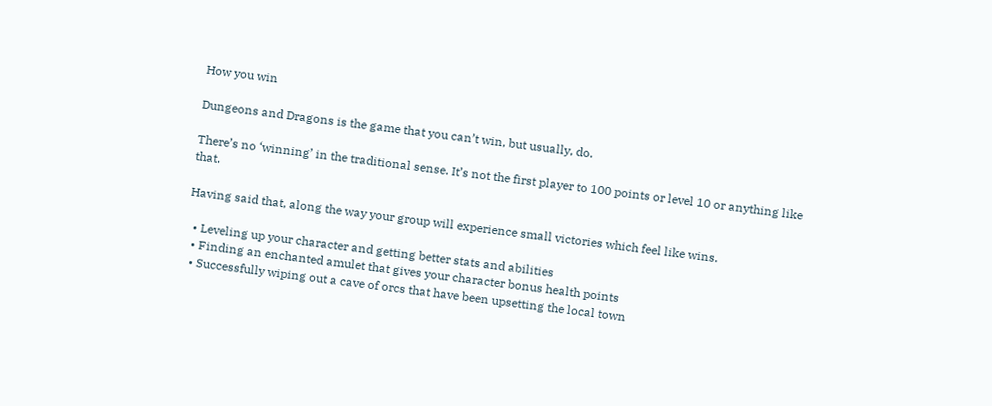How you win

Dungeons and Dragons is the game that you can’t win, but usually, do.

There’s no ‘winning’ in the traditional sense. It’s not the first player to 100 points or level 10 or anything like that.

Having said that, along the way your group will experience small victories which feel like wins.

  • Leveling up your character and getting better stats and abilities
  • Finding an enchanted amulet that gives your character bonus health points
  • Successfully wiping out a cave of orcs that have been upsetting the local town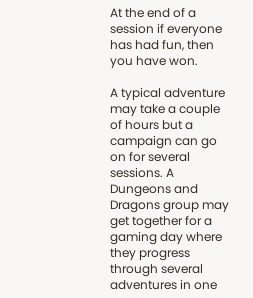At the end of a session if everyone has had fun, then you have won.

A typical adventure may take a couple of hours but a campaign can go on for several sessions. A Dungeons and Dragons group may get together for a gaming day where they progress through several adventures in one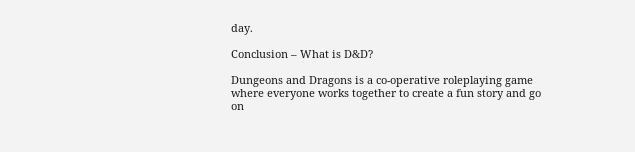day.

Conclusion – What is D&D?

Dungeons and Dragons is a co-operative roleplaying game where everyone works together to create a fun story and go on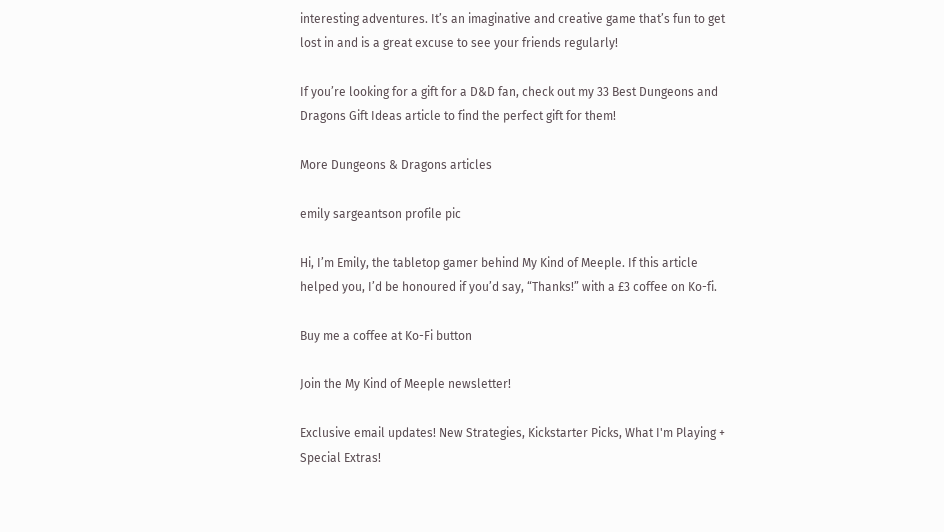interesting adventures. It’s an imaginative and creative game that’s fun to get lost in and is a great excuse to see your friends regularly!

If you’re looking for a gift for a D&D fan, check out my 33 Best Dungeons and Dragons Gift Ideas article to find the perfect gift for them!

More Dungeons & Dragons articles

emily sargeantson profile pic

Hi, I’m Emily, the tabletop gamer behind My Kind of Meeple. If this article helped you, I’d be honoured if you’d say, “Thanks!” with a £3 coffee on Ko-fi.

Buy me a coffee at Ko-Fi button

Join the My Kind of Meeple newsletter!

Exclusive email updates! New Strategies, Kickstarter Picks, What I'm Playing + Special Extras!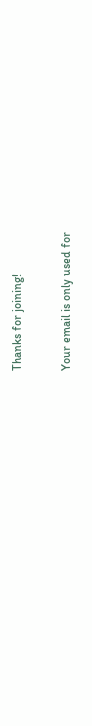Thanks for joining!

Your email is only used for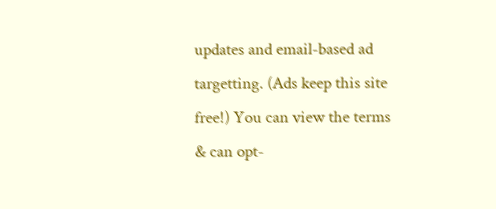updates and email-based ad targetting. (Ads keep this site free!) You can view the terms & can opt-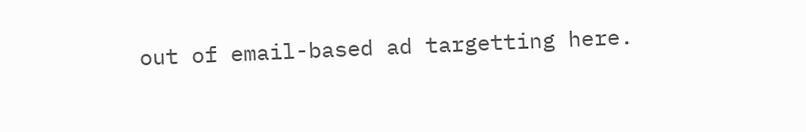out of email-based ad targetting here.